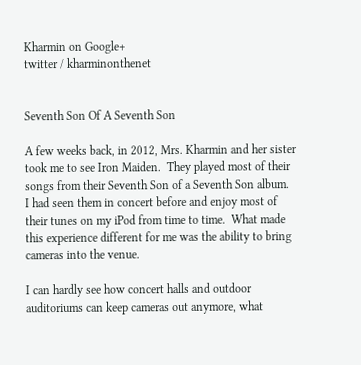Kharmin on Google+
twitter / kharminonthenet


Seventh Son Of A Seventh Son

A few weeks back, in 2012, Mrs. Kharmin and her sister took me to see Iron Maiden.  They played most of their songs from their Seventh Son of a Seventh Son album.  I had seen them in concert before and enjoy most of their tunes on my iPod from time to time.  What made this experience different for me was the ability to bring cameras into the venue.

I can hardly see how concert halls and outdoor auditoriums can keep cameras out anymore, what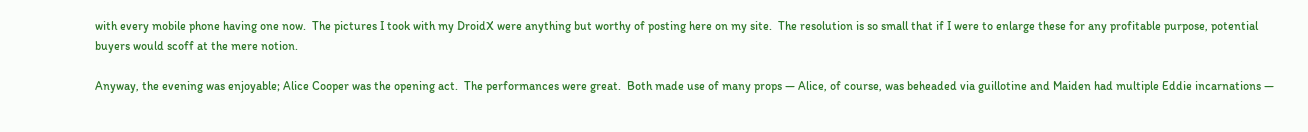with every mobile phone having one now.  The pictures I took with my DroidX were anything but worthy of posting here on my site.  The resolution is so small that if I were to enlarge these for any profitable purpose, potential buyers would scoff at the mere notion.

Anyway, the evening was enjoyable; Alice Cooper was the opening act.  The performances were great.  Both made use of many props — Alice, of course, was beheaded via guillotine and Maiden had multiple Eddie incarnations —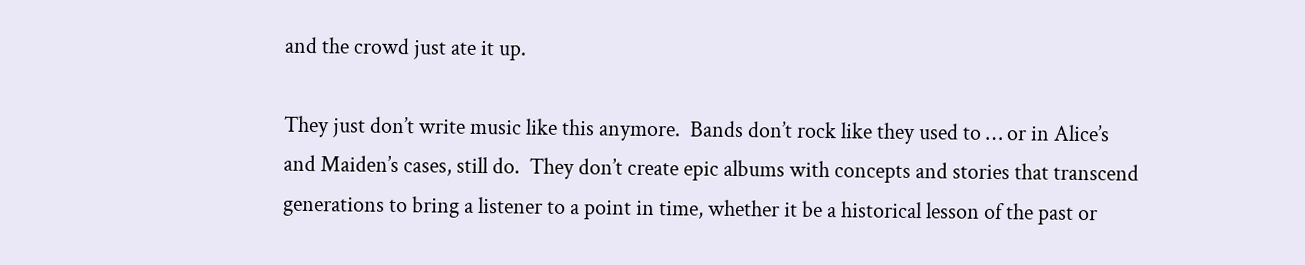and the crowd just ate it up.

They just don’t write music like this anymore.  Bands don’t rock like they used to … or in Alice’s and Maiden’s cases, still do.  They don’t create epic albums with concepts and stories that transcend generations to bring a listener to a point in time, whether it be a historical lesson of the past or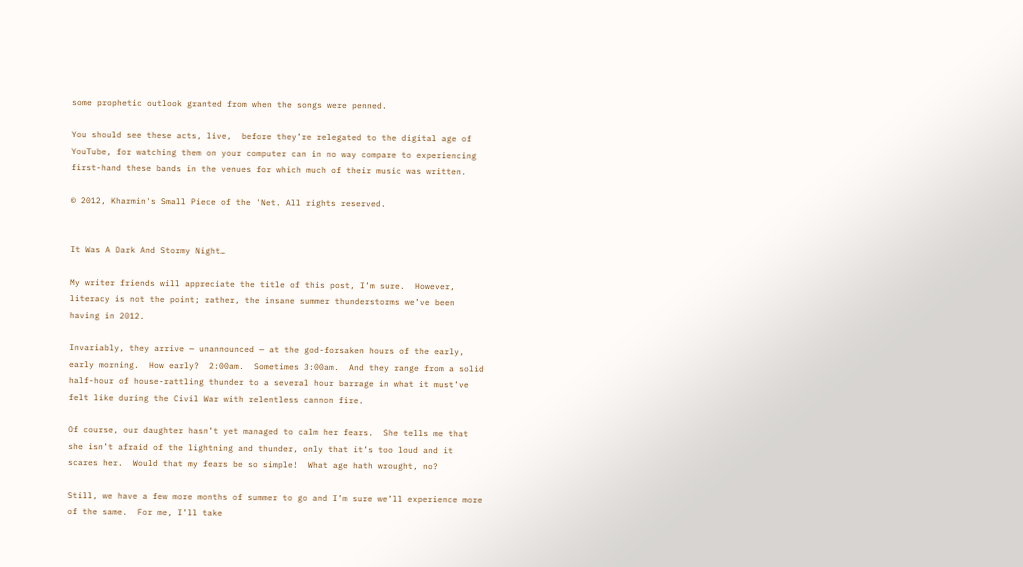some prophetic outlook granted from when the songs were penned.

You should see these acts, live,  before they’re relegated to the digital age of YouTube, for watching them on your computer can in no way compare to experiencing first-hand these bands in the venues for which much of their music was written.

© 2012, Kharmin's Small Piece of the 'Net. All rights reserved.


It Was A Dark And Stormy Night…

My writer friends will appreciate the title of this post, I’m sure.  However, literacy is not the point; rather, the insane summer thunderstorms we’ve been having in 2012.

Invariably, they arrive — unannounced — at the god-forsaken hours of the early, early morning.  How early?  2:00am.  Sometimes 3:00am.  And they range from a solid half-hour of house-rattling thunder to a several hour barrage in what it must’ve felt like during the Civil War with relentless cannon fire.

Of course, our daughter hasn’t yet managed to calm her fears.  She tells me that she isn’t afraid of the lightning and thunder, only that it’s too loud and it scares her.  Would that my fears be so simple!  What age hath wrought, no?

Still, we have a few more months of summer to go and I’m sure we’ll experience more of the same.  For me, I’ll take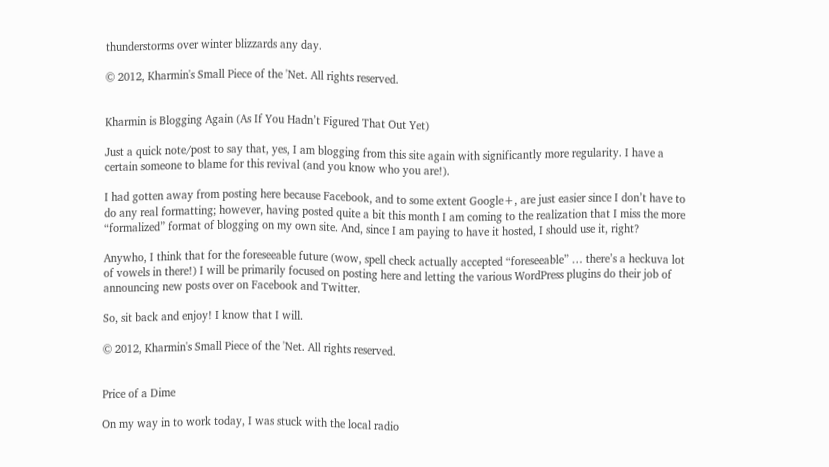thunderstorms over winter blizzards any day.

© 2012, Kharmin's Small Piece of the 'Net. All rights reserved.


Kharmin is Blogging Again (As If You Hadn’t Figured That Out Yet)

Just a quick note/post to say that, yes, I am blogging from this site again with significantly more regularity. I have a certain someone to blame for this revival (and you know who you are!).

I had gotten away from posting here because Facebook, and to some extent Google+, are just easier since I don’t have to do any real formatting; however, having posted quite a bit this month I am coming to the realization that I miss the more “formalized” format of blogging on my own site. And, since I am paying to have it hosted, I should use it, right?

Anywho, I think that for the foreseeable future (wow, spell check actually accepted “foreseeable” … there’s a heckuva lot of vowels in there!) I will be primarily focused on posting here and letting the various WordPress plugins do their job of announcing new posts over on Facebook and Twitter.

So, sit back and enjoy! I know that I will.

© 2012, Kharmin's Small Piece of the 'Net. All rights reserved.


Price of a Dime

On my way in to work today, I was stuck with the local radio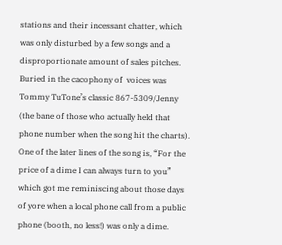stations and their incessant chatter, which was only disturbed by a few songs and a disproportionate amount of sales pitches.  Buried in the cacophony of  voices was Tommy TuTone’s classic 867-5309/Jenny (the bane of those who actually held that phone number when the song hit the charts).  One of the later lines of the song is, “For the price of a dime I can always turn to you” which got me reminiscing about those days of yore when a local phone call from a public phone (booth, no less!) was only a dime.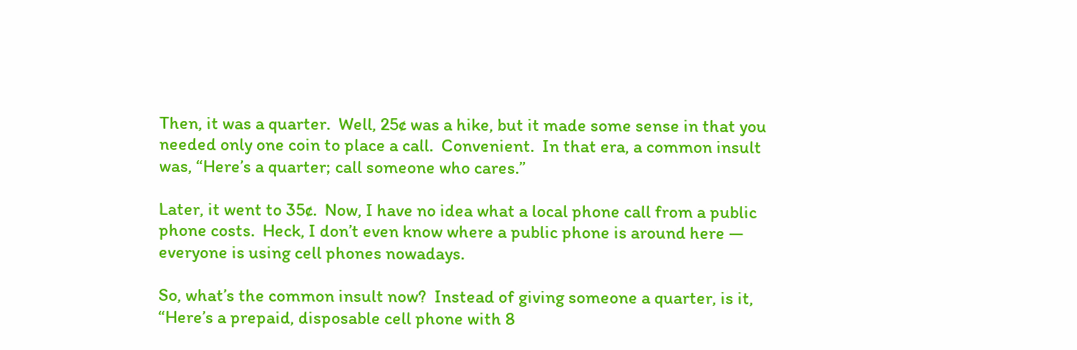Then, it was a quarter.  Well, 25¢ was a hike, but it made some sense in that you needed only one coin to place a call.  Convenient.  In that era, a common insult was, “Here’s a quarter; call someone who cares.”

Later, it went to 35¢.  Now, I have no idea what a local phone call from a public phone costs.  Heck, I don’t even know where a public phone is around here — everyone is using cell phones nowadays.

So, what’s the common insult now?  Instead of giving someone a quarter, is it, “Here’s a prepaid, disposable cell phone with 8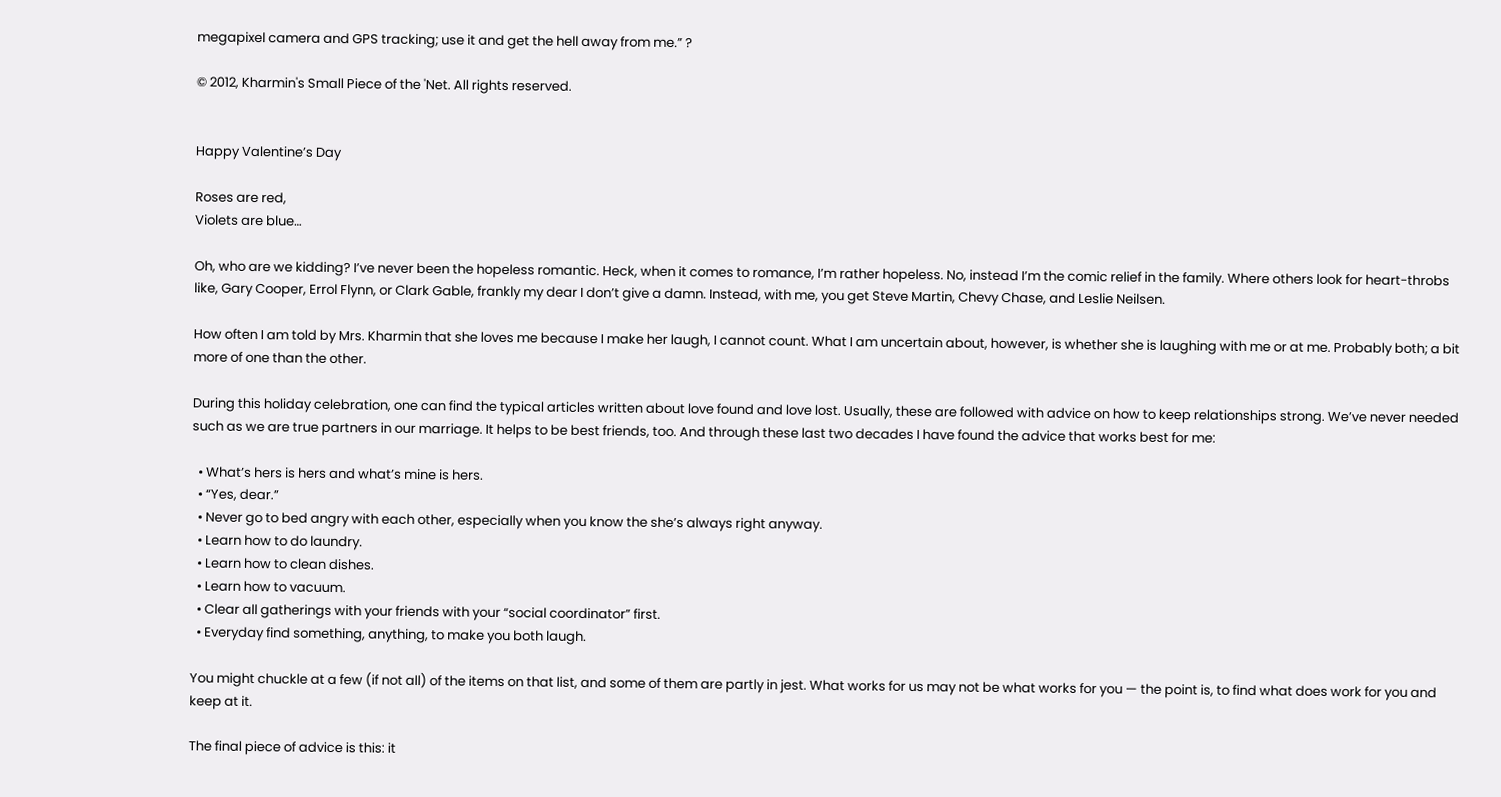megapixel camera and GPS tracking; use it and get the hell away from me.” ?

© 2012, Kharmin's Small Piece of the 'Net. All rights reserved.


Happy Valentine’s Day

Roses are red,
Violets are blue…

Oh, who are we kidding? I’ve never been the hopeless romantic. Heck, when it comes to romance, I’m rather hopeless. No, instead I’m the comic relief in the family. Where others look for heart-throbs like, Gary Cooper, Errol Flynn, or Clark Gable, frankly my dear I don’t give a damn. Instead, with me, you get Steve Martin, Chevy Chase, and Leslie Neilsen.

How often I am told by Mrs. Kharmin that she loves me because I make her laugh, I cannot count. What I am uncertain about, however, is whether she is laughing with me or at me. Probably both; a bit more of one than the other.

During this holiday celebration, one can find the typical articles written about love found and love lost. Usually, these are followed with advice on how to keep relationships strong. We’ve never needed such as we are true partners in our marriage. It helps to be best friends, too. And through these last two decades I have found the advice that works best for me:

  • What’s hers is hers and what’s mine is hers.
  • “Yes, dear.”
  • Never go to bed angry with each other, especially when you know the she’s always right anyway.
  • Learn how to do laundry.
  • Learn how to clean dishes.
  • Learn how to vacuum.
  • Clear all gatherings with your friends with your “social coordinator” first.
  • Everyday find something, anything, to make you both laugh.

You might chuckle at a few (if not all) of the items on that list, and some of them are partly in jest. What works for us may not be what works for you — the point is, to find what does work for you and keep at it.

The final piece of advice is this: it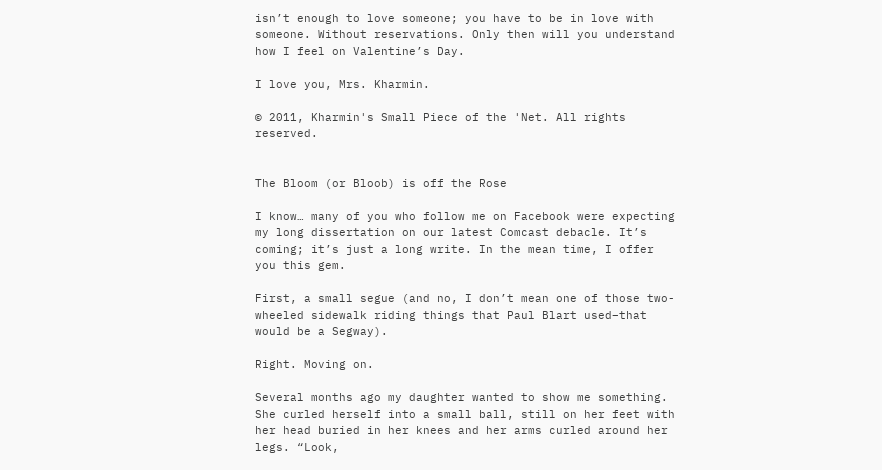isn’t enough to love someone; you have to be in love with someone. Without reservations. Only then will you understand how I feel on Valentine’s Day.

I love you, Mrs. Kharmin.

© 2011, Kharmin's Small Piece of the 'Net. All rights reserved.


The Bloom (or Bloob) is off the Rose

I know… many of you who follow me on Facebook were expecting my long dissertation on our latest Comcast debacle. It’s coming; it’s just a long write. In the mean time, I offer you this gem.

First, a small segue (and no, I don’t mean one of those two-wheeled sidewalk riding things that Paul Blart used–that would be a Segway).

Right. Moving on.

Several months ago my daughter wanted to show me something. She curled herself into a small ball, still on her feet with her head buried in her knees and her arms curled around her legs. “Look,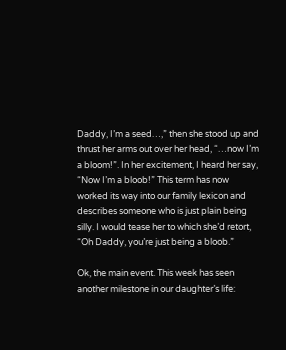Daddy, I’m a seed…,” then she stood up and thrust her arms out over her head, “…now I’m a bloom!”. In her excitement, I heard her say, “Now I’m a bloob!” This term has now worked its way into our family lexicon and describes someone who is just plain being silly. I would tease her to which she’d retort, “Oh Daddy, you’re just being a bloob.”

Ok, the main event. This week has seen another milestone in our daughter’s life: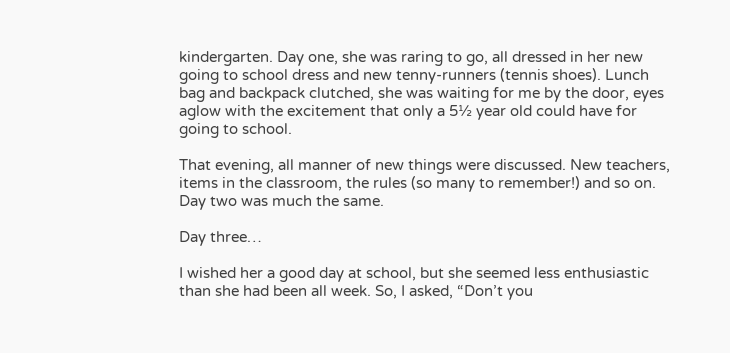kindergarten. Day one, she was raring to go, all dressed in her new going to school dress and new tenny-runners (tennis shoes). Lunch bag and backpack clutched, she was waiting for me by the door, eyes aglow with the excitement that only a 5½ year old could have for going to school.

That evening, all manner of new things were discussed. New teachers, items in the classroom, the rules (so many to remember!) and so on. Day two was much the same.

Day three…

I wished her a good day at school, but she seemed less enthusiastic than she had been all week. So, I asked, “Don’t you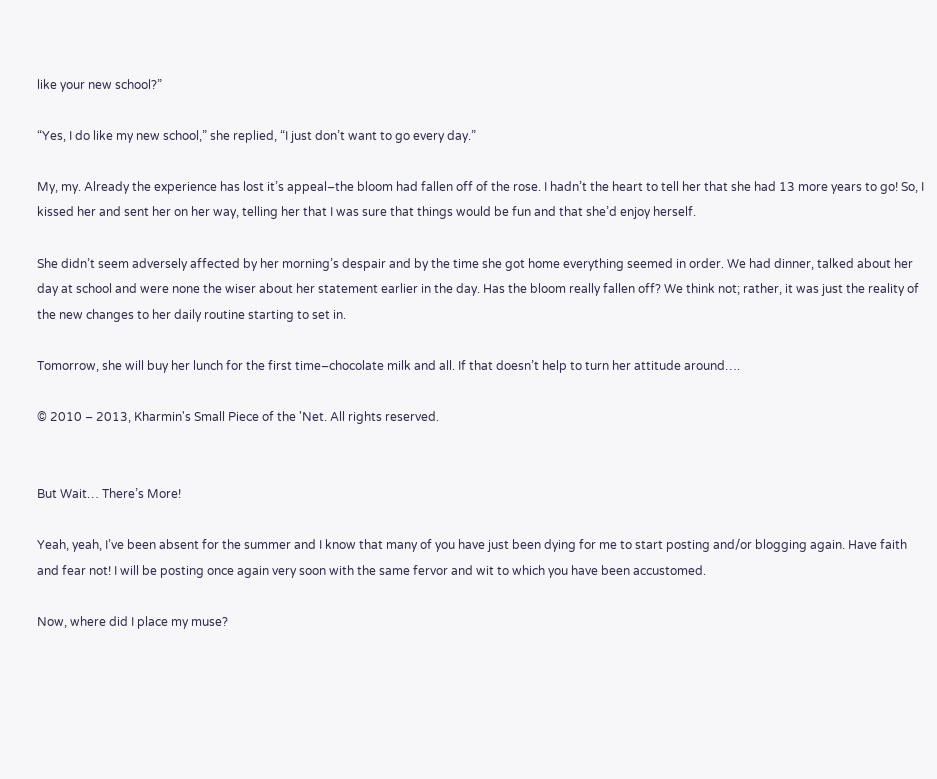like your new school?”

“Yes, I do like my new school,” she replied, “I just don’t want to go every day.”

My, my. Already the experience has lost it’s appeal–the bloom had fallen off of the rose. I hadn’t the heart to tell her that she had 13 more years to go! So, I kissed her and sent her on her way, telling her that I was sure that things would be fun and that she’d enjoy herself.

She didn’t seem adversely affected by her morning’s despair and by the time she got home everything seemed in order. We had dinner, talked about her day at school and were none the wiser about her statement earlier in the day. Has the bloom really fallen off? We think not; rather, it was just the reality of the new changes to her daily routine starting to set in.

Tomorrow, she will buy her lunch for the first time–chocolate milk and all. If that doesn’t help to turn her attitude around….

© 2010 – 2013, Kharmin's Small Piece of the 'Net. All rights reserved.


But Wait… There’s More!

Yeah, yeah, I’ve been absent for the summer and I know that many of you have just been dying for me to start posting and/or blogging again. Have faith and fear not! I will be posting once again very soon with the same fervor and wit to which you have been accustomed.

Now, where did I place my muse?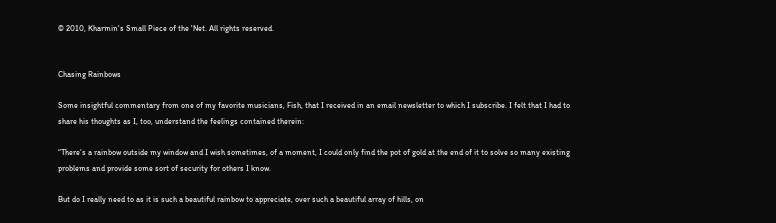© 2010, Kharmin's Small Piece of the 'Net. All rights reserved.


Chasing Rainbows

Some insightful commentary from one of my favorite musicians, Fish, that I received in an email newsletter to which I subscribe. I felt that I had to share his thoughts as I, too, understand the feelings contained therein:

“There’s a rainbow outside my window and I wish sometimes, of a moment, I could only find the pot of gold at the end of it to solve so many existing problems and provide some sort of security for others I know.

But do I really need to as it is such a beautiful rainbow to appreciate, over such a beautiful array of hills, on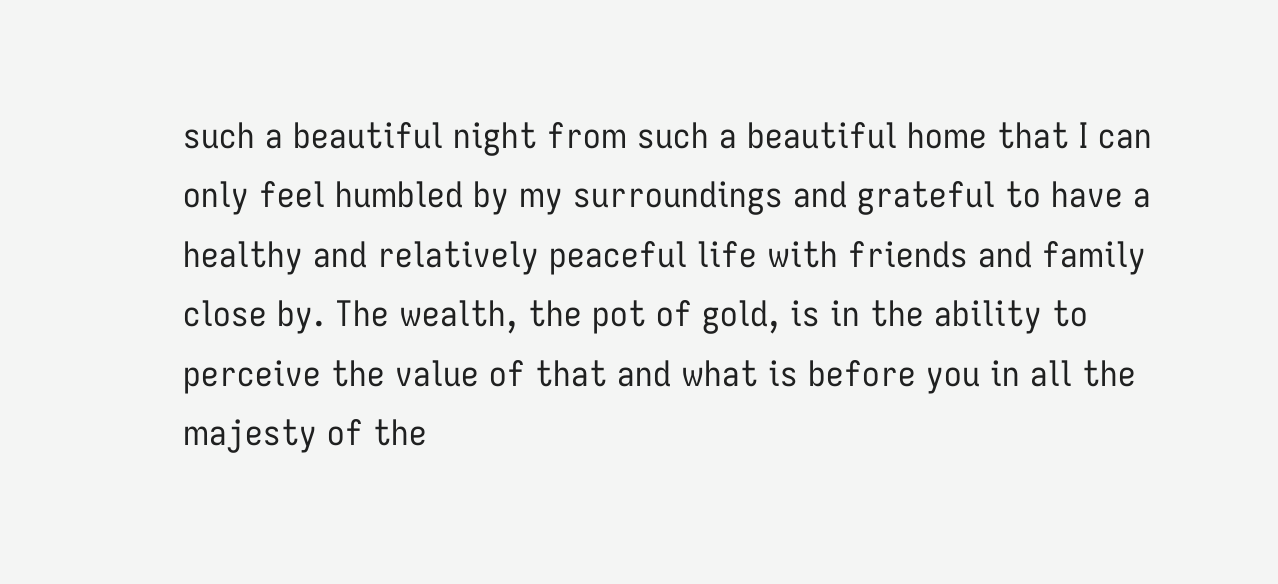such a beautiful night from such a beautiful home that I can only feel humbled by my surroundings and grateful to have a healthy and relatively peaceful life with friends and family close by. The wealth, the pot of gold, is in the ability to perceive the value of that and what is before you in all the majesty of the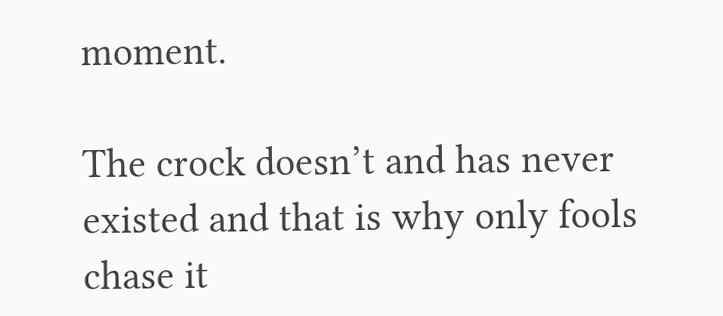moment.

The crock doesn’t and has never existed and that is why only fools chase it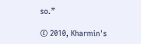so.”

© 2010, Kharmin's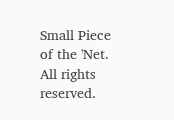Small Piece of the 'Net. All rights reserved.